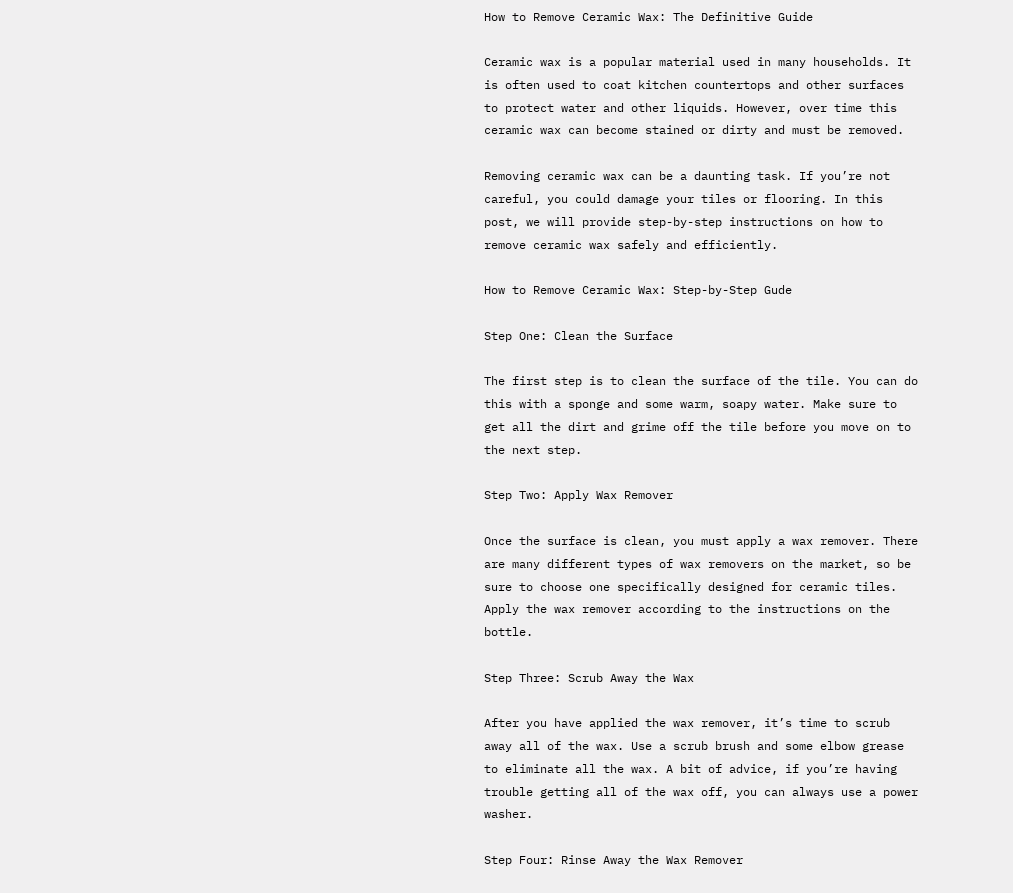How to Remove Ceramic Wax: The Definitive Guide

Ceramic wax is a popular material used in many households. It is often used to coat kitchen countertops and other surfaces to protect water and other liquids. However, over time this ceramic wax can become stained or dirty and must be removed.

Removing ceramic wax can be a daunting task. If you’re not careful, you could damage your tiles or flooring. In this post, we will provide step-by-step instructions on how to remove ceramic wax safely and efficiently.

How to Remove Ceramic Wax: Step-by-Step Gude

Step One: Clean the Surface

The first step is to clean the surface of the tile. You can do this with a sponge and some warm, soapy water. Make sure to get all the dirt and grime off the tile before you move on to the next step.

Step Two: Apply Wax Remover

Once the surface is clean, you must apply a wax remover. There are many different types of wax removers on the market, so be sure to choose one specifically designed for ceramic tiles. Apply the wax remover according to the instructions on the bottle.

Step Three: Scrub Away the Wax

After you have applied the wax remover, it’s time to scrub away all of the wax. Use a scrub brush and some elbow grease to eliminate all the wax. A bit of advice, if you’re having trouble getting all of the wax off, you can always use a power washer.

Step Four: Rinse Away the Wax Remover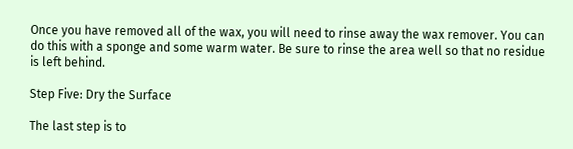Once you have removed all of the wax, you will need to rinse away the wax remover. You can do this with a sponge and some warm water. Be sure to rinse the area well so that no residue is left behind.

Step Five: Dry the Surface

The last step is to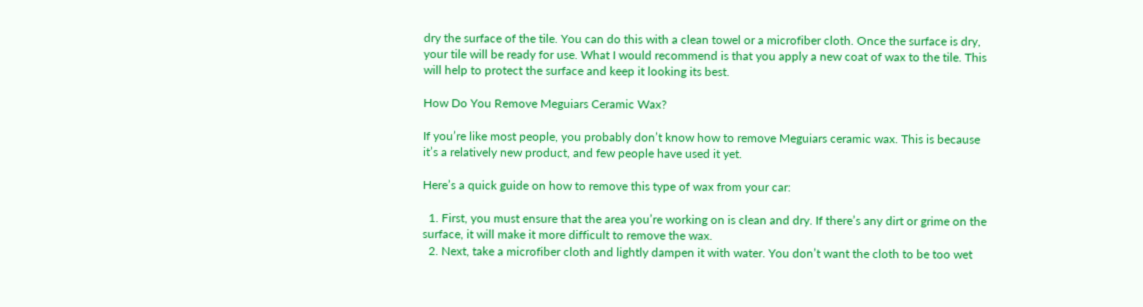dry the surface of the tile. You can do this with a clean towel or a microfiber cloth. Once the surface is dry, your tile will be ready for use. What I would recommend is that you apply a new coat of wax to the tile. This will help to protect the surface and keep it looking its best.

How Do You Remove Meguiars Ceramic Wax?

If you’re like most people, you probably don’t know how to remove Meguiars ceramic wax. This is because it’s a relatively new product, and few people have used it yet.

Here’s a quick guide on how to remove this type of wax from your car:

  1. First, you must ensure that the area you’re working on is clean and dry. If there’s any dirt or grime on the surface, it will make it more difficult to remove the wax.
  2. Next, take a microfiber cloth and lightly dampen it with water. You don’t want the cloth to be too wet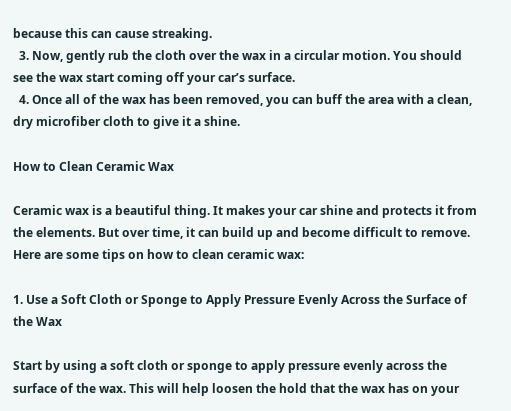because this can cause streaking.
  3. Now, gently rub the cloth over the wax in a circular motion. You should see the wax start coming off your car’s surface.
  4. Once all of the wax has been removed, you can buff the area with a clean, dry microfiber cloth to give it a shine.

How to Clean Ceramic Wax

Ceramic wax is a beautiful thing. It makes your car shine and protects it from the elements. But over time, it can build up and become difficult to remove. Here are some tips on how to clean ceramic wax:

1. Use a Soft Cloth or Sponge to Apply Pressure Evenly Across the Surface of the Wax

Start by using a soft cloth or sponge to apply pressure evenly across the surface of the wax. This will help loosen the hold that the wax has on your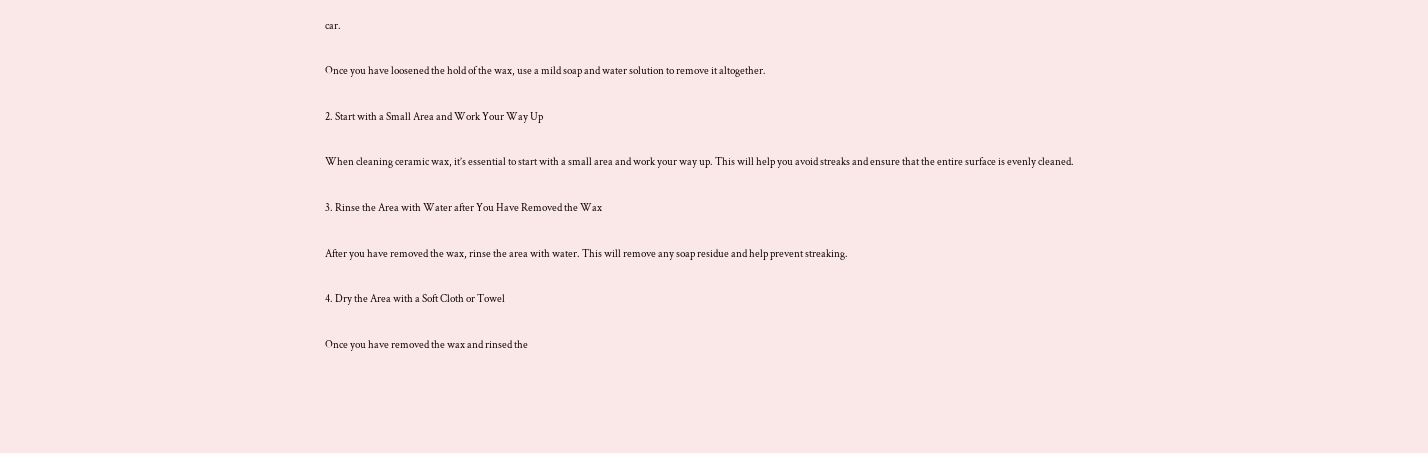car.

Once you have loosened the hold of the wax, use a mild soap and water solution to remove it altogether.

2. Start with a Small Area and Work Your Way Up

When cleaning ceramic wax, it’s essential to start with a small area and work your way up. This will help you avoid streaks and ensure that the entire surface is evenly cleaned.

3. Rinse the Area with Water after You Have Removed the Wax

After you have removed the wax, rinse the area with water. This will remove any soap residue and help prevent streaking.

4. Dry the Area with a Soft Cloth or Towel

Once you have removed the wax and rinsed the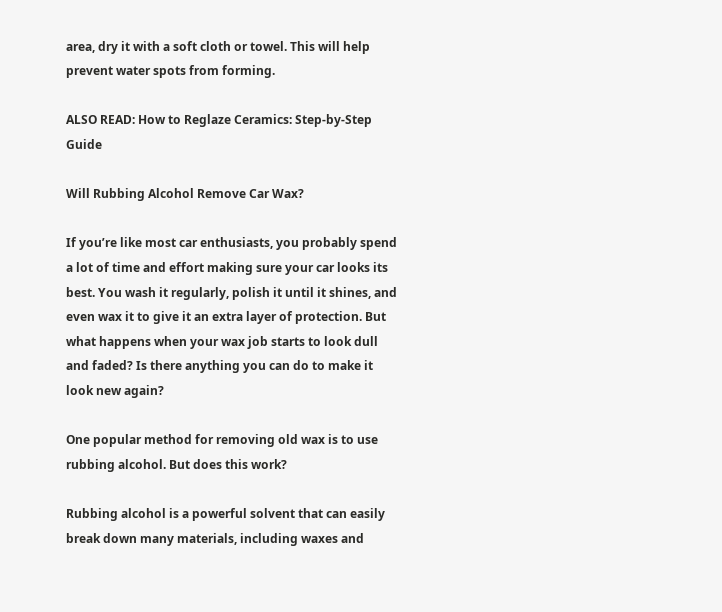area, dry it with a soft cloth or towel. This will help prevent water spots from forming.

ALSO READ: How to Reglaze Ceramics: Step-by-Step Guide

Will Rubbing Alcohol Remove Car Wax?

If you’re like most car enthusiasts, you probably spend a lot of time and effort making sure your car looks its best. You wash it regularly, polish it until it shines, and even wax it to give it an extra layer of protection. But what happens when your wax job starts to look dull and faded? Is there anything you can do to make it look new again?

One popular method for removing old wax is to use rubbing alcohol. But does this work?

Rubbing alcohol is a powerful solvent that can easily break down many materials, including waxes and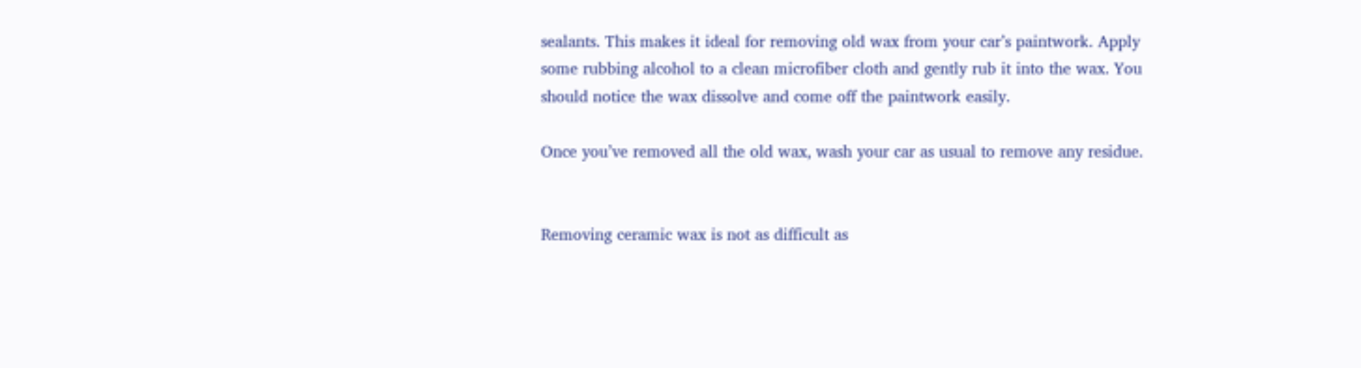sealants. This makes it ideal for removing old wax from your car’s paintwork. Apply some rubbing alcohol to a clean microfiber cloth and gently rub it into the wax. You should notice the wax dissolve and come off the paintwork easily.

Once you’ve removed all the old wax, wash your car as usual to remove any residue.


Removing ceramic wax is not as difficult as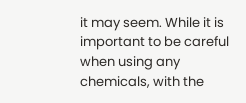it may seem. While it is important to be careful when using any chemicals, with the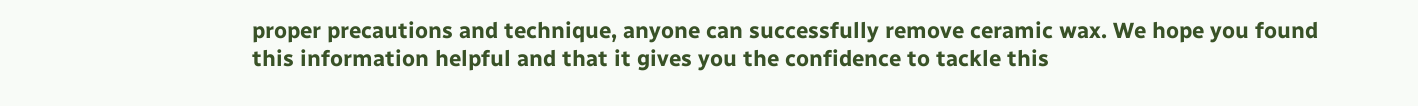proper precautions and technique, anyone can successfully remove ceramic wax. We hope you found this information helpful and that it gives you the confidence to tackle this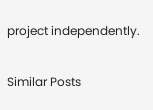project independently.

Similar Posts